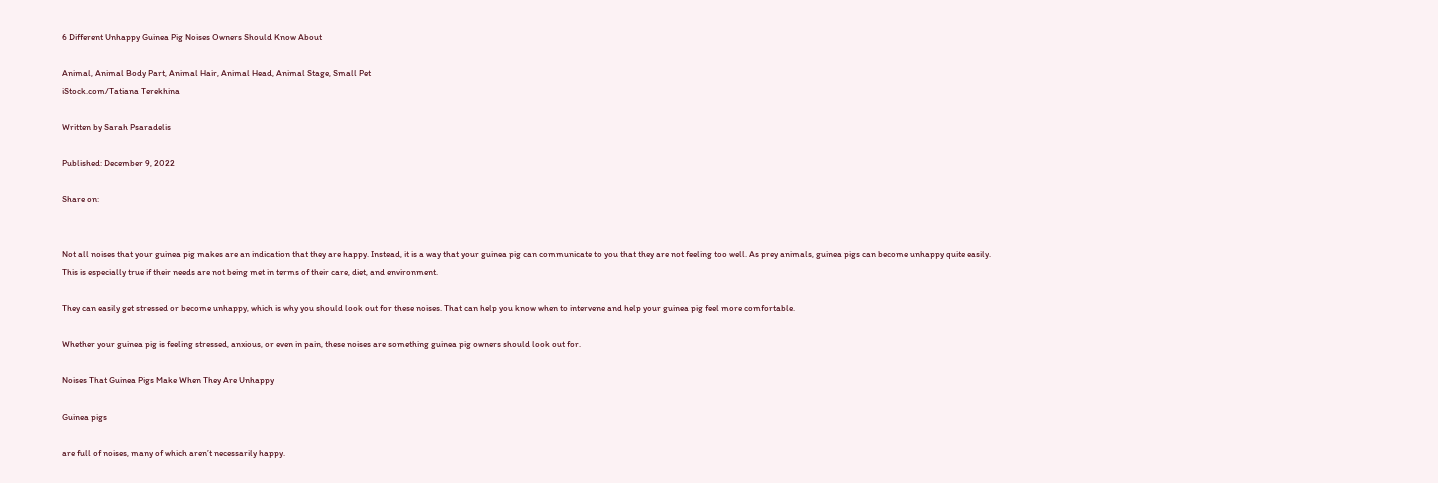6 Different Unhappy Guinea Pig Noises Owners Should Know About

Animal, Animal Body Part, Animal Hair, Animal Head, Animal Stage, Small Pet
iStock.com/Tatiana Terekhina

Written by Sarah Psaradelis

Published: December 9, 2022

Share on:


Not all noises that your guinea pig makes are an indication that they are happy. Instead, it is a way that your guinea pig can communicate to you that they are not feeling too well. As prey animals, guinea pigs can become unhappy quite easily. This is especially true if their needs are not being met in terms of their care, diet, and environment.

They can easily get stressed or become unhappy, which is why you should look out for these noises. That can help you know when to intervene and help your guinea pig feel more comfortable.

Whether your guinea pig is feeling stressed, anxious, or even in pain, these noises are something guinea pig owners should look out for.

Noises That Guinea Pigs Make When They Are Unhappy

Guinea pigs

are full of noises, many of which aren’t necessarily happy.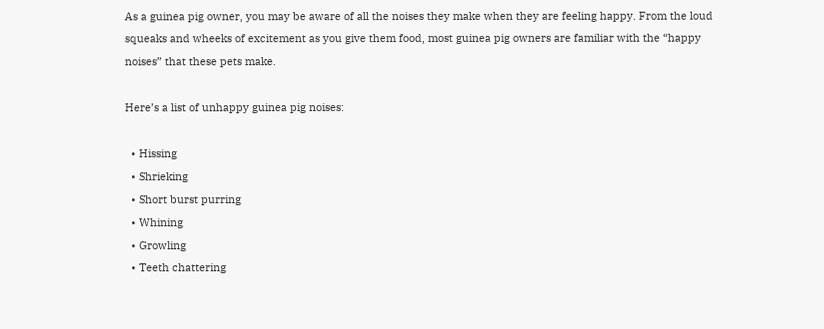As a guinea pig owner, you may be aware of all the noises they make when they are feeling happy. From the loud squeaks and wheeks of excitement as you give them food, most guinea pig owners are familiar with the “happy noises” that these pets make.

Here’s a list of unhappy guinea pig noises:

  • Hissing
  • Shrieking
  • Short burst purring
  • Whining
  • Growling
  • Teeth chattering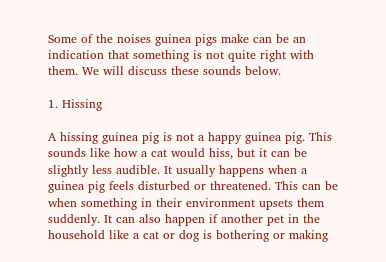Some of the noises guinea pigs make can be an indication that something is not quite right with them. We will discuss these sounds below.

1. Hissing

A hissing guinea pig is not a happy guinea pig. This sounds like how a cat would hiss, but it can be slightly less audible. It usually happens when a guinea pig feels disturbed or threatened. This can be when something in their environment upsets them suddenly. It can also happen if another pet in the household like a cat or dog is bothering or making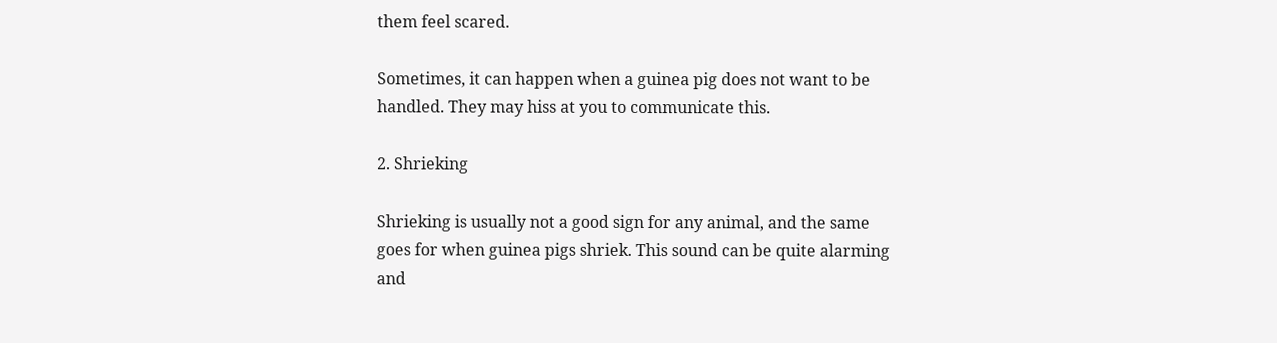them feel scared.

Sometimes, it can happen when a guinea pig does not want to be handled. They may hiss at you to communicate this.

2. Shrieking

Shrieking is usually not a good sign for any animal, and the same goes for when guinea pigs shriek. This sound can be quite alarming and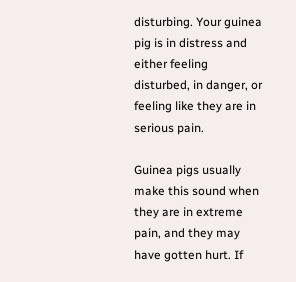disturbing. Your guinea pig is in distress and either feeling disturbed, in danger, or feeling like they are in serious pain.

Guinea pigs usually make this sound when they are in extreme pain, and they may have gotten hurt. If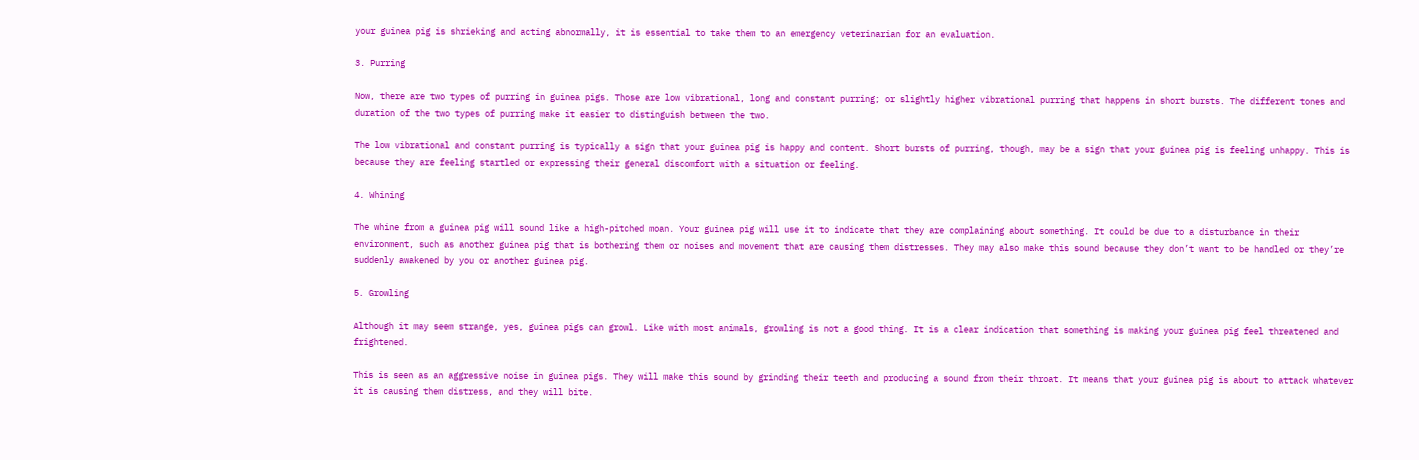your guinea pig is shrieking and acting abnormally, it is essential to take them to an emergency veterinarian for an evaluation.

3. Purring

Now, there are two types of purring in guinea pigs. Those are low vibrational, long and constant purring; or slightly higher vibrational purring that happens in short bursts. The different tones and duration of the two types of purring make it easier to distinguish between the two.

The low vibrational and constant purring is typically a sign that your guinea pig is happy and content. Short bursts of purring, though, may be a sign that your guinea pig is feeling unhappy. This is because they are feeling startled or expressing their general discomfort with a situation or feeling.

4. Whining

The whine from a guinea pig will sound like a high-pitched moan. Your guinea pig will use it to indicate that they are complaining about something. It could be due to a disturbance in their environment, such as another guinea pig that is bothering them or noises and movement that are causing them distresses. They may also make this sound because they don’t want to be handled or they’re suddenly awakened by you or another guinea pig.

5. Growling

Although it may seem strange, yes, guinea pigs can growl. Like with most animals, growling is not a good thing. It is a clear indication that something is making your guinea pig feel threatened and frightened.

This is seen as an aggressive noise in guinea pigs. They will make this sound by grinding their teeth and producing a sound from their throat. It means that your guinea pig is about to attack whatever it is causing them distress, and they will bite.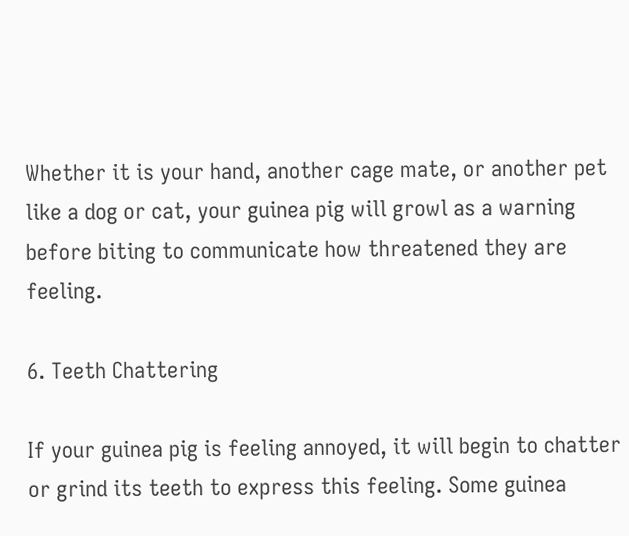Whether it is your hand, another cage mate, or another pet like a dog or cat, your guinea pig will growl as a warning before biting to communicate how threatened they are feeling.

6. Teeth Chattering

If your guinea pig is feeling annoyed, it will begin to chatter or grind its teeth to express this feeling. Some guinea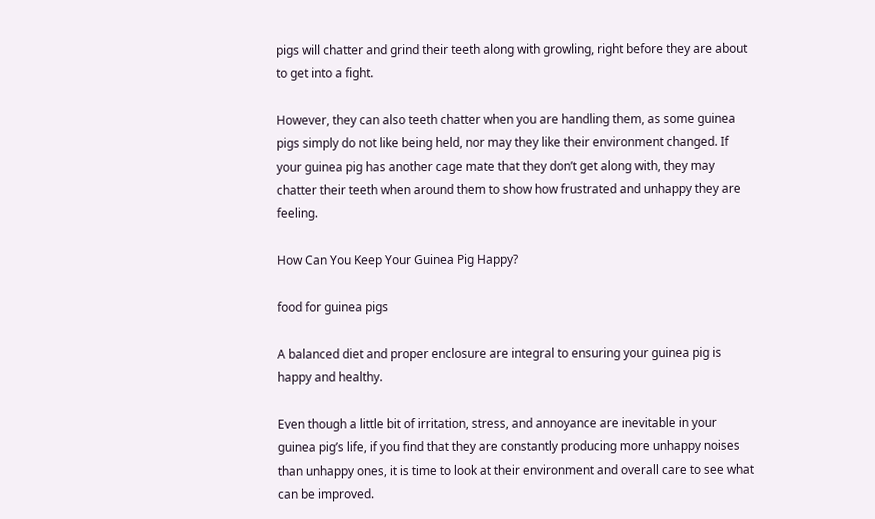pigs will chatter and grind their teeth along with growling, right before they are about to get into a fight.

However, they can also teeth chatter when you are handling them, as some guinea pigs simply do not like being held, nor may they like their environment changed. If your guinea pig has another cage mate that they don’t get along with, they may chatter their teeth when around them to show how frustrated and unhappy they are feeling.

How Can You Keep Your Guinea Pig Happy?

food for guinea pigs

A balanced diet and proper enclosure are integral to ensuring your guinea pig is happy and healthy.

Even though a little bit of irritation, stress, and annoyance are inevitable in your guinea pig’s life, if you find that they are constantly producing more unhappy noises than unhappy ones, it is time to look at their environment and overall care to see what can be improved.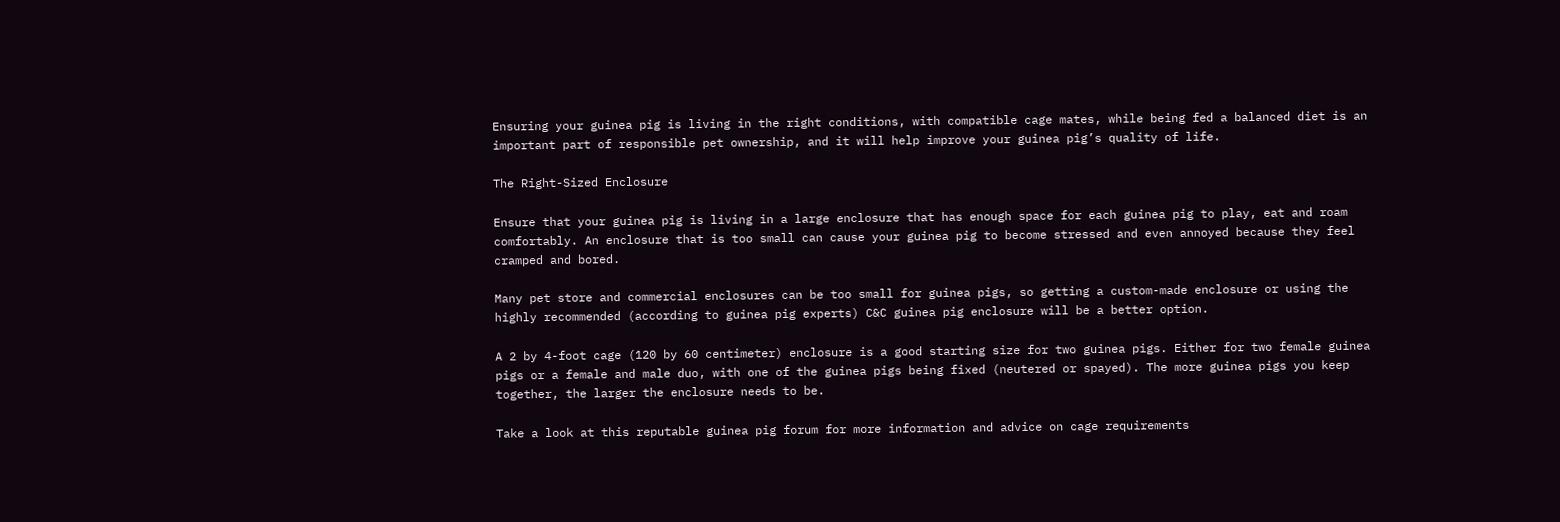Ensuring your guinea pig is living in the right conditions, with compatible cage mates, while being fed a balanced diet is an important part of responsible pet ownership, and it will help improve your guinea pig’s quality of life.

The Right-Sized Enclosure

Ensure that your guinea pig is living in a large enclosure that has enough space for each guinea pig to play, eat and roam comfortably. An enclosure that is too small can cause your guinea pig to become stressed and even annoyed because they feel cramped and bored.

Many pet store and commercial enclosures can be too small for guinea pigs, so getting a custom-made enclosure or using the highly recommended (according to guinea pig experts) C&C guinea pig enclosure will be a better option.

A 2 by 4-foot cage (120 by 60 centimeter) enclosure is a good starting size for two guinea pigs. Either for two female guinea pigs or a female and male duo, with one of the guinea pigs being fixed (neutered or spayed). The more guinea pigs you keep together, the larger the enclosure needs to be.

Take a look at this reputable guinea pig forum for more information and advice on cage requirements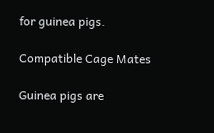for guinea pigs.

Compatible Cage Mates

Guinea pigs are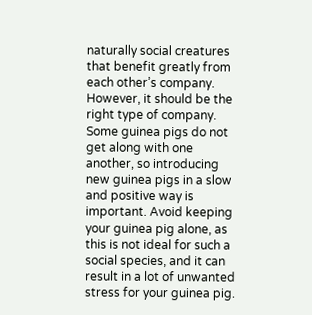naturally social creatures that benefit greatly from each other’s company. However, it should be the right type of company. Some guinea pigs do not get along with one another, so introducing new guinea pigs in a slow and positive way is important. Avoid keeping your guinea pig alone, as this is not ideal for such a social species, and it can result in a lot of unwanted stress for your guinea pig.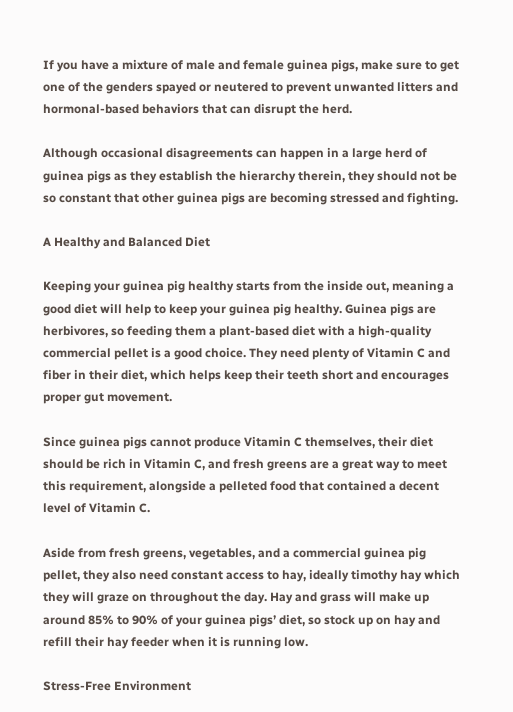If you have a mixture of male and female guinea pigs, make sure to get one of the genders spayed or neutered to prevent unwanted litters and hormonal-based behaviors that can disrupt the herd.

Although occasional disagreements can happen in a large herd of guinea pigs as they establish the hierarchy therein, they should not be so constant that other guinea pigs are becoming stressed and fighting.

A Healthy and Balanced Diet

Keeping your guinea pig healthy starts from the inside out, meaning a good diet will help to keep your guinea pig healthy. Guinea pigs are herbivores, so feeding them a plant-based diet with a high-quality commercial pellet is a good choice. They need plenty of Vitamin C and fiber in their diet, which helps keep their teeth short and encourages proper gut movement.

Since guinea pigs cannot produce Vitamin C themselves, their diet should be rich in Vitamin C, and fresh greens are a great way to meet this requirement, alongside a pelleted food that contained a decent level of Vitamin C.

Aside from fresh greens, vegetables, and a commercial guinea pig pellet, they also need constant access to hay, ideally timothy hay which they will graze on throughout the day. Hay and grass will make up around 85% to 90% of your guinea pigs’ diet, so stock up on hay and refill their hay feeder when it is running low.

Stress-Free Environment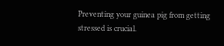Preventing your guinea pig from getting stressed is crucial.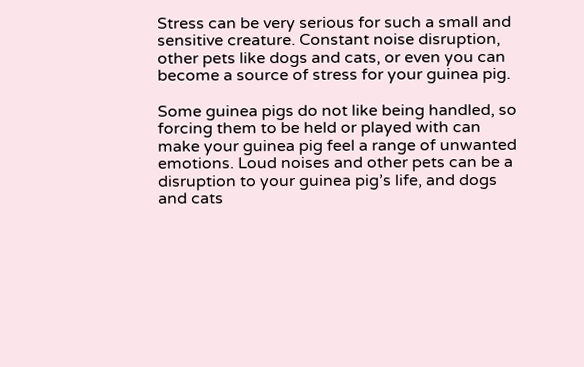Stress can be very serious for such a small and sensitive creature. Constant noise disruption, other pets like dogs and cats, or even you can become a source of stress for your guinea pig.

Some guinea pigs do not like being handled, so forcing them to be held or played with can make your guinea pig feel a range of unwanted emotions. Loud noises and other pets can be a disruption to your guinea pig’s life, and dogs and cats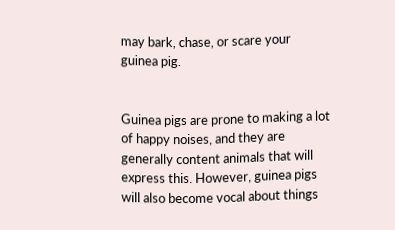may bark, chase, or scare your guinea pig.


Guinea pigs are prone to making a lot of happy noises, and they are generally content animals that will express this. However, guinea pigs will also become vocal about things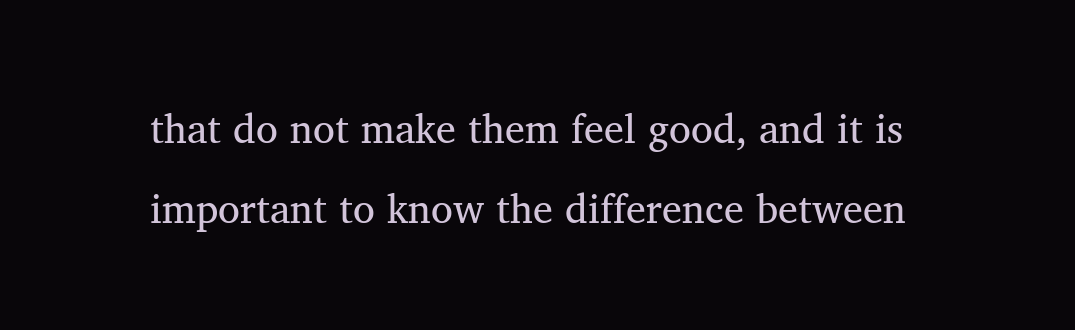that do not make them feel good, and it is important to know the difference between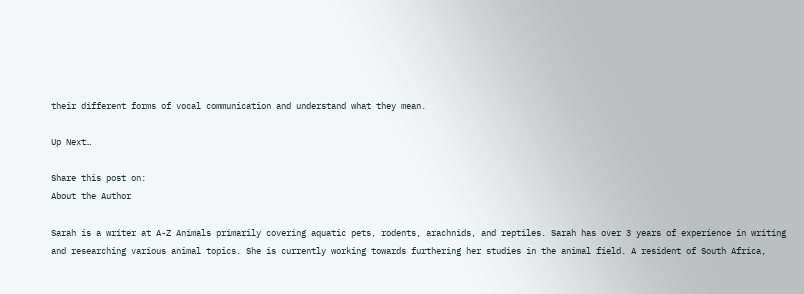their different forms of vocal communication and understand what they mean.

Up Next…

Share this post on:
About the Author

Sarah is a writer at A-Z Animals primarily covering aquatic pets, rodents, arachnids, and reptiles. Sarah has over 3 years of experience in writing and researching various animal topics. She is currently working towards furthering her studies in the animal field. A resident of South Africa,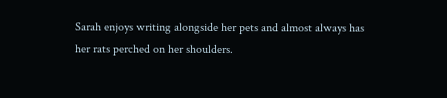Sarah enjoys writing alongside her pets and almost always has her rats perched on her shoulders.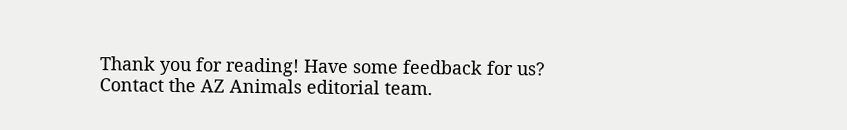Thank you for reading! Have some feedback for us? Contact the AZ Animals editorial team.